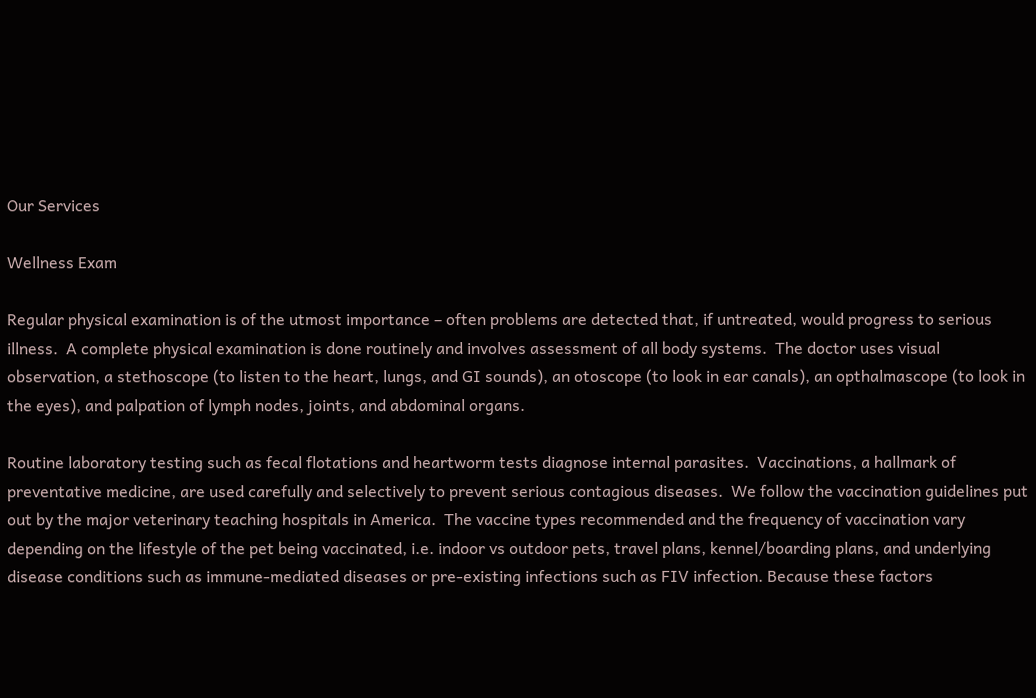Our Services

Wellness Exam

Regular physical examination is of the utmost importance – often problems are detected that, if untreated, would progress to serious illness.  A complete physical examination is done routinely and involves assessment of all body systems.  The doctor uses visual observation, a stethoscope (to listen to the heart, lungs, and GI sounds), an otoscope (to look in ear canals), an opthalmascope (to look in the eyes), and palpation of lymph nodes, joints, and abdominal organs.

Routine laboratory testing such as fecal flotations and heartworm tests diagnose internal parasites.  Vaccinations, a hallmark of preventative medicine, are used carefully and selectively to prevent serious contagious diseases.  We follow the vaccination guidelines put out by the major veterinary teaching hospitals in America.  The vaccine types recommended and the frequency of vaccination vary depending on the lifestyle of the pet being vaccinated, i.e. indoor vs outdoor pets, travel plans, kennel/boarding plans, and underlying disease conditions such as immune-mediated diseases or pre-existing infections such as FIV infection. Because these factors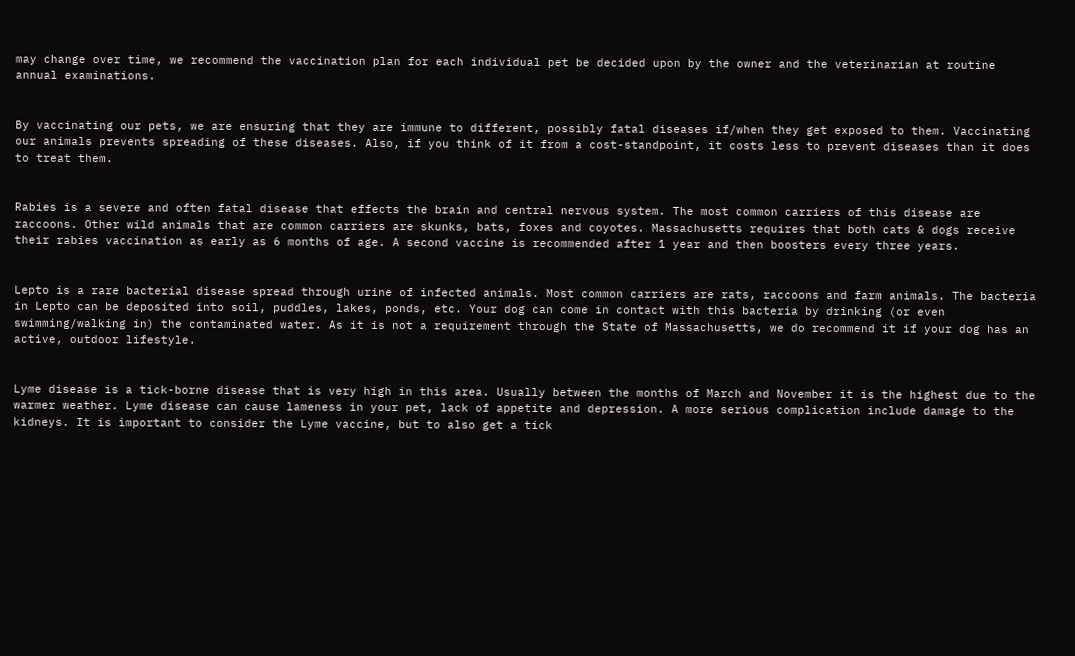may change over time, we recommend the vaccination plan for each individual pet be decided upon by the owner and the veterinarian at routine annual examinations.


By vaccinating our pets, we are ensuring that they are immune to different, possibly fatal diseases if/when they get exposed to them. Vaccinating our animals prevents spreading of these diseases. Also, if you think of it from a cost-standpoint, it costs less to prevent diseases than it does to treat them.


Rabies is a severe and often fatal disease that effects the brain and central nervous system. The most common carriers of this disease are raccoons. Other wild animals that are common carriers are skunks, bats, foxes and coyotes. Massachusetts requires that both cats & dogs receive their rabies vaccination as early as 6 months of age. A second vaccine is recommended after 1 year and then boosters every three years.


Lepto is a rare bacterial disease spread through urine of infected animals. Most common carriers are rats, raccoons and farm animals. The bacteria in Lepto can be deposited into soil, puddles, lakes, ponds, etc. Your dog can come in contact with this bacteria by drinking (or even swimming/walking in) the contaminated water. As it is not a requirement through the State of Massachusetts, we do recommend it if your dog has an active, outdoor lifestyle.


Lyme disease is a tick-borne disease that is very high in this area. Usually between the months of March and November it is the highest due to the warmer weather. Lyme disease can cause lameness in your pet, lack of appetite and depression. A more serious complication include damage to the kidneys. It is important to consider the Lyme vaccine, but to also get a tick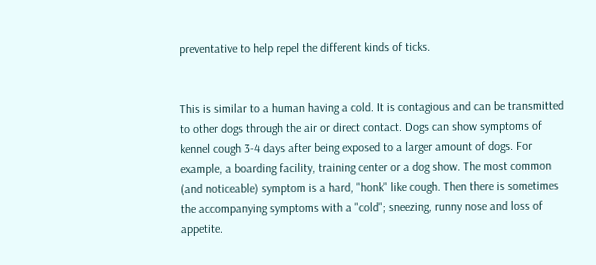preventative to help repel the different kinds of ticks.


This is similar to a human having a cold. It is contagious and can be transmitted to other dogs through the air or direct contact. Dogs can show symptoms of kennel cough 3-4 days after being exposed to a larger amount of dogs. For example, a boarding facility, training center or a dog show. The most common (and noticeable) symptom is a hard, "honk" like cough. Then there is sometimes the accompanying symptoms with a "cold"; sneezing, runny nose and loss of appetite.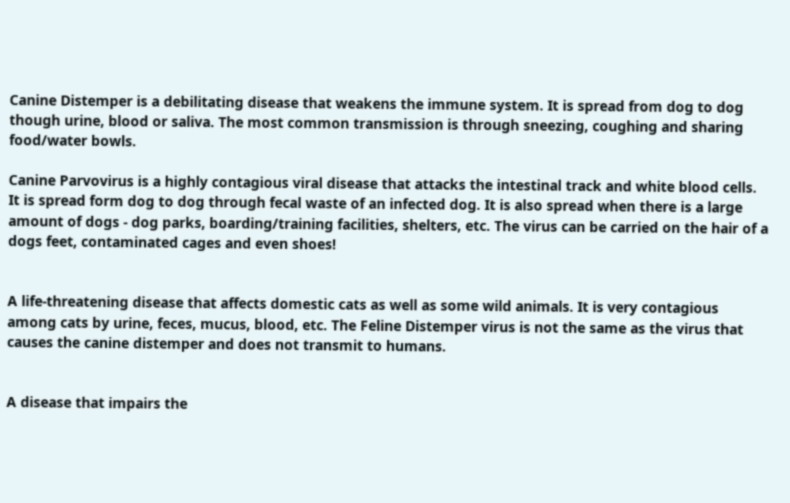Canine Distemper is a debilitating disease that weakens the immune system. It is spread from dog to dog though urine, blood or saliva. The most common transmission is through sneezing, coughing and sharing food/water bowls.

Canine Parvovirus is a highly contagious viral disease that attacks the intestinal track and white blood cells. It is spread form dog to dog through fecal waste of an infected dog. It is also spread when there is a large amount of dogs - dog parks, boarding/training facilities, shelters, etc. The virus can be carried on the hair of a dogs feet, contaminated cages and even shoes!


A life-threatening disease that affects domestic cats as well as some wild animals. It is very contagious among cats by urine, feces, mucus, blood, etc. The Feline Distemper virus is not the same as the virus that causes the canine distemper and does not transmit to humans.


A disease that impairs the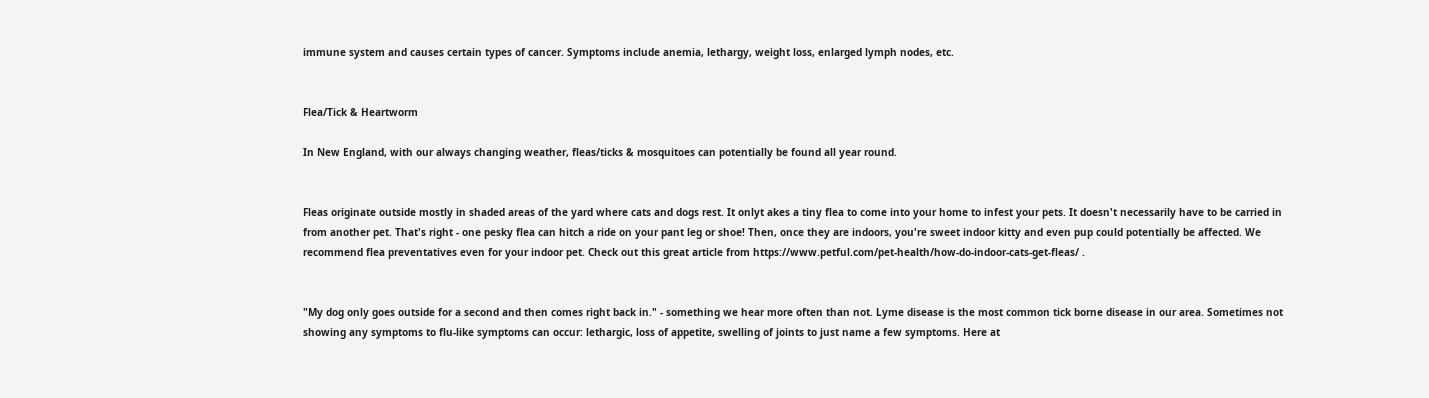immune system and causes certain types of cancer. Symptoms include anemia, lethargy, weight loss, enlarged lymph nodes, etc.


Flea/Tick & Heartworm

In New England, with our always changing weather, fleas/ticks & mosquitoes can potentially be found all year round.


Fleas originate outside mostly in shaded areas of the yard where cats and dogs rest. It onlyt akes a tiny flea to come into your home to infest your pets. It doesn't necessarily have to be carried in from another pet. That's right - one pesky flea can hitch a ride on your pant leg or shoe! Then, once they are indoors, you're sweet indoor kitty and even pup could potentially be affected. We recommend flea preventatives even for your indoor pet. Check out this great article from https://www.petful.com/pet-health/how-do-indoor-cats-get-fleas/ .


"My dog only goes outside for a second and then comes right back in." - something we hear more often than not. Lyme disease is the most common tick borne disease in our area. Sometimes not showing any symptoms to flu-like symptoms can occur: lethargic, loss of appetite, swelling of joints to just name a few symptoms. Here at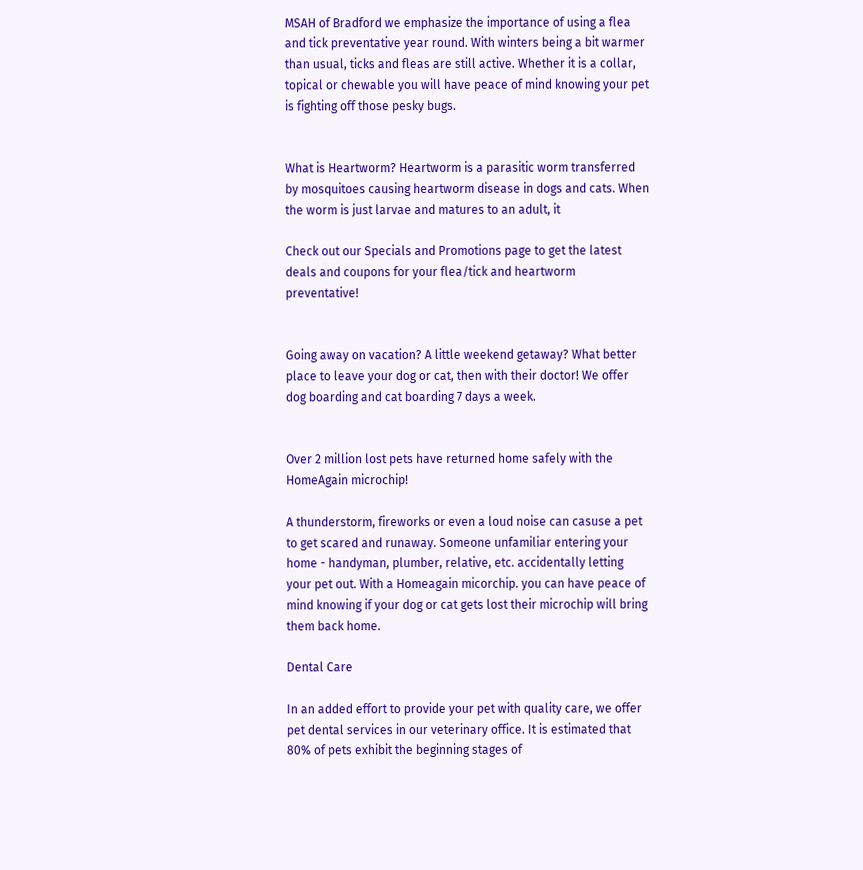MSAH of Bradford we emphasize the importance of using a flea and tick preventative year round. With winters being a bit warmer than usual, ticks and fleas are still active. Whether it is a collar, topical or chewable you will have peace of mind knowing your pet is fighting off those pesky bugs.


What is Heartworm? Heartworm is a parasitic worm transferred by mosquitoes causing heartworm disease in dogs and cats. When the worm is just larvae and matures to an adult, it

Check out our Specials and Promotions page to get the latest deals and coupons for your flea/tick and heartworm preventative!


Going away on vacation? A little weekend getaway? What better place to leave your dog or cat, then with their doctor! We offer dog boarding and cat boarding 7 days a week.


Over 2 million lost pets have returned home safely with the HomeAgain microchip!

A thunderstorm, fireworks or even a loud noise can casuse a pet to get scared and runaway. Someone unfamiliar entering your home - handyman, plumber, relative, etc. accidentally letting your pet out. With a Homeagain micorchip. you can have peace of mind knowing if your dog or cat gets lost their microchip will bring them back home.

Dental Care

In an added effort to provide your pet with quality care, we offer pet dental services in our veterinary office. It is estimated that 80% of pets exhibit the beginning stages of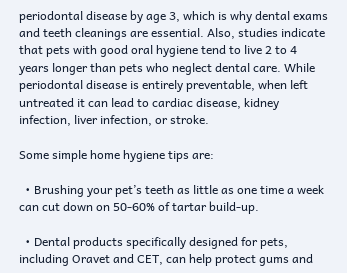periodontal disease by age 3, which is why dental exams and teeth cleanings are essential. Also, studies indicate that pets with good oral hygiene tend to live 2 to 4 years longer than pets who neglect dental care. While periodontal disease is entirely preventable, when left untreated it can lead to cardiac disease, kidney infection, liver infection, or stroke.

Some simple home hygiene tips are:

  • Brushing your pet’s teeth as little as one time a week can cut down on 50-60% of tartar build-up.

  • Dental products specifically designed for pets, including Oravet and CET, can help protect gums and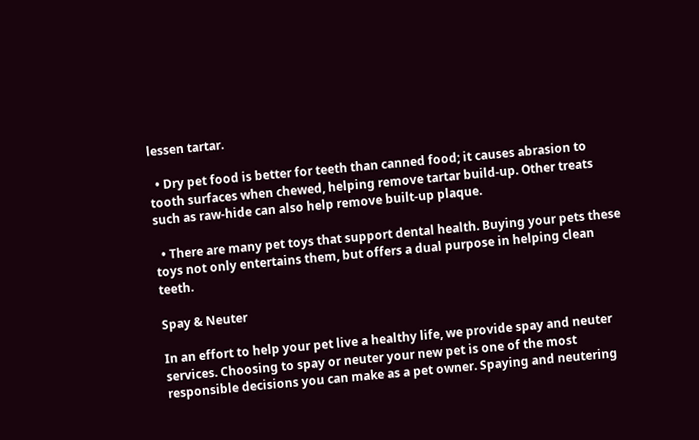lessen tartar.

  • Dry pet food is better for teeth than canned food; it causes abrasion to tooth surfaces when chewed, helping remove tartar build-up. Other treats such as raw-hide can also help remove built-up plaque.

  • There are many pet toys that support dental health. Buying your pets these toys not only entertains them, but offers a dual purpose in helping clean teeth.

Spay & Neuter

In an effort to help your pet live a healthy life, we provide spay and neuter services. Choosing to spay or neuter your new pet is one of the most responsible decisions you can make as a pet owner. Spaying and neutering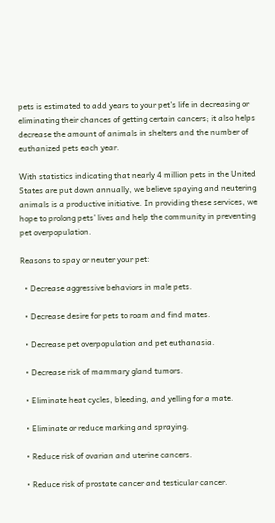pets is estimated to add years to your pet’s life in decreasing or eliminating their chances of getting certain cancers; it also helps decrease the amount of animals in shelters and the number of euthanized pets each year.

With statistics indicating that nearly 4 million pets in the United States are put down annually, we believe spaying and neutering animals is a productive initiative. In providing these services, we hope to prolong pets’ lives and help the community in preventing pet overpopulation.

Reasons to spay or neuter your pet:

  • Decrease aggressive behaviors in male pets.

  • Decrease desire for pets to roam and find mates.

  • Decrease pet overpopulation and pet euthanasia.

  • Decrease risk of mammary gland tumors.

  • Eliminate heat cycles, bleeding, and yelling for a mate.

  • Eliminate or reduce marking and spraying.

  • Reduce risk of ovarian and uterine cancers.

  • Reduce risk of prostate cancer and testicular cancer.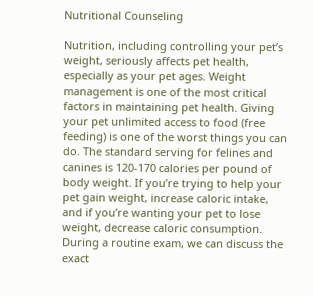Nutritional Counseling

Nutrition, including controlling your pet’s weight, seriously affects pet health, especially as your pet ages. Weight management is one of the most critical factors in maintaining pet health. Giving your pet unlimited access to food (free feeding) is one of the worst things you can do. The standard serving for felines and canines is 120-170 calories per pound of body weight. If you’re trying to help your pet gain weight, increase caloric intake, and if you’re wanting your pet to lose weight, decrease caloric consumption. During a routine exam, we can discuss the exact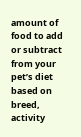amount of food to add or subtract from your pet’s diet based on breed, activity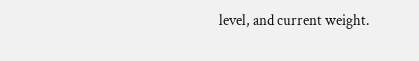level, and current weight.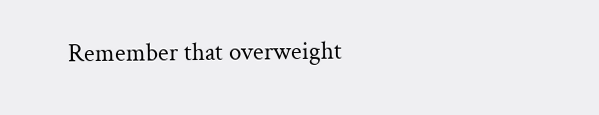Remember that overweight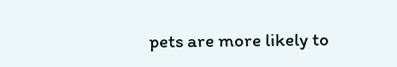pets are more likely to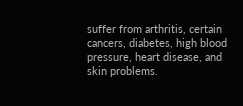suffer from arthritis, certain cancers, diabetes, high blood pressure, heart disease, and skin problems.